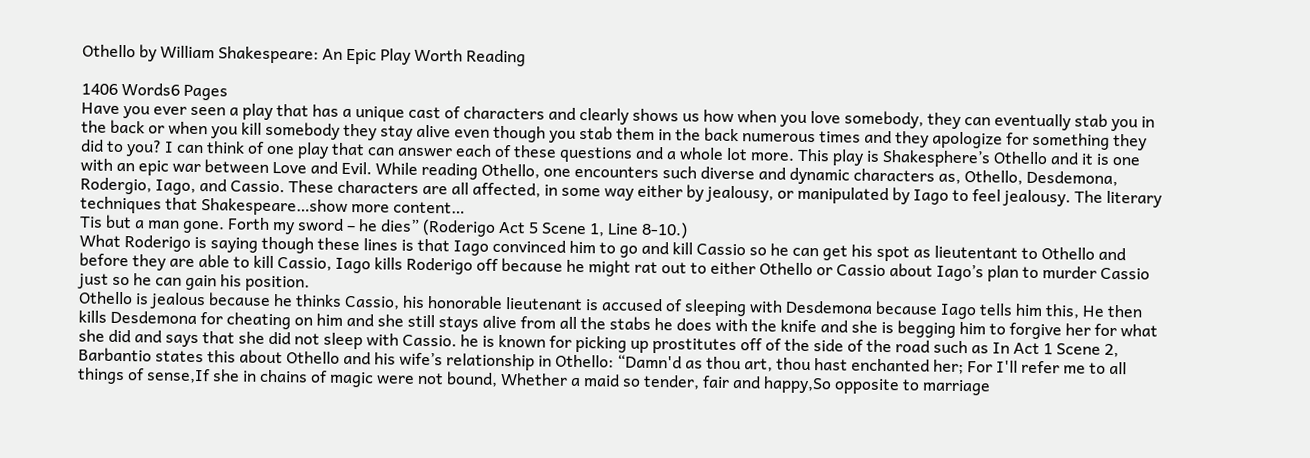Othello by William Shakespeare: An Epic Play Worth Reading

1406 Words6 Pages
Have you ever seen a play that has a unique cast of characters and clearly shows us how when you love somebody, they can eventually stab you in the back or when you kill somebody they stay alive even though you stab them in the back numerous times and they apologize for something they did to you? I can think of one play that can answer each of these questions and a whole lot more. This play is Shakesphere’s Othello and it is one with an epic war between Love and Evil. While reading Othello, one encounters such diverse and dynamic characters as, Othello, Desdemona, Rodergio, Iago, and Cassio. These characters are all affected, in some way either by jealousy, or manipulated by Iago to feel jealousy. The literary techniques that Shakespeare…show more content…
Tis but a man gone. Forth my sword – he dies” (Roderigo Act 5 Scene 1, Line 8-10.)
What Roderigo is saying though these lines is that Iago convinced him to go and kill Cassio so he can get his spot as lieutentant to Othello and before they are able to kill Cassio, Iago kills Roderigo off because he might rat out to either Othello or Cassio about Iago’s plan to murder Cassio just so he can gain his position.
Othello is jealous because he thinks Cassio, his honorable lieutenant is accused of sleeping with Desdemona because Iago tells him this, He then kills Desdemona for cheating on him and she still stays alive from all the stabs he does with the knife and she is begging him to forgive her for what she did and says that she did not sleep with Cassio. he is known for picking up prostitutes off of the side of the road such as In Act 1 Scene 2, Barbantio states this about Othello and his wife’s relationship in Othello: “Damn'd as thou art, thou hast enchanted her; For I'll refer me to all things of sense,If she in chains of magic were not bound, Whether a maid so tender, fair and happy,So opposite to marriage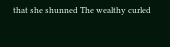that she shunned The wealthy curled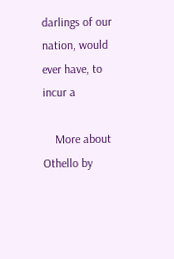darlings of our nation, would ever have, to incur a

    More about Othello by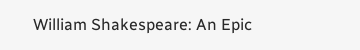William Shakespeare: An Epic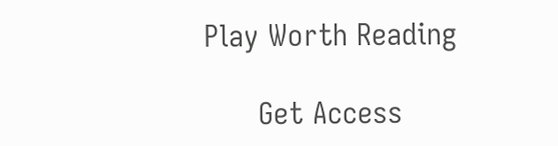Play Worth Reading

      Get Access